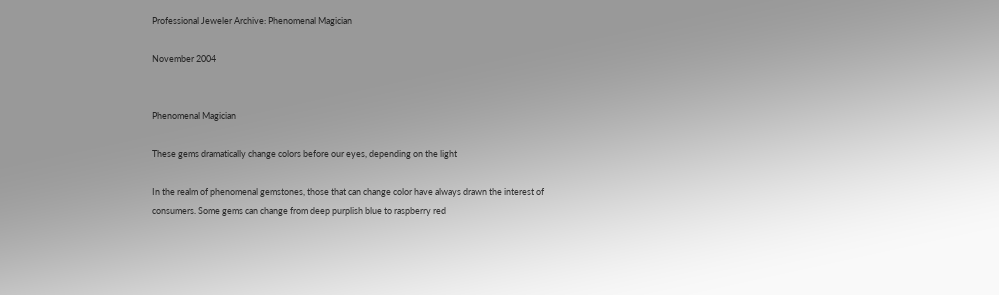Professional Jeweler Archive: Phenomenal Magician

November 2004


Phenomenal Magician

These gems dramatically change colors before our eyes, depending on the light

In the realm of phenomenal gemstones, those that can change color have always drawn the interest of consumers. Some gems can change from deep purplish blue to raspberry red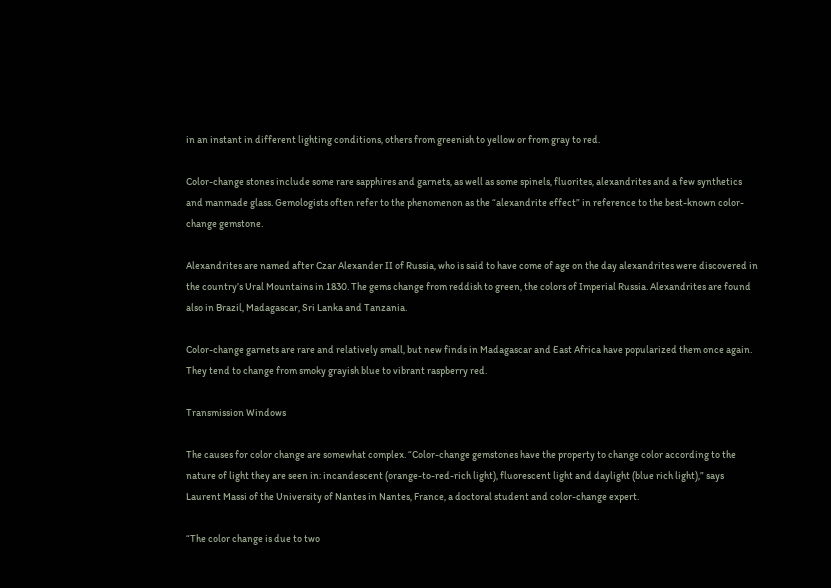in an instant in different lighting conditions, others from greenish to yellow or from gray to red.

Color-change stones include some rare sapphires and garnets, as well as some spinels, fluorites, alexandrites and a few synthetics and manmade glass. Gemologists often refer to the phenomenon as the “alexandrite effect” in reference to the best-known color-change gemstone.

Alexandrites are named after Czar Alexander II of Russia, who is said to have come of age on the day alexandrites were discovered in the country’s Ural Mountains in 1830. The gems change from reddish to green, the colors of Imperial Russia. Alexandrites are found also in Brazil, Madagascar, Sri Lanka and Tanzania.

Color-change garnets are rare and relatively small, but new finds in Madagascar and East Africa have popularized them once again. They tend to change from smoky grayish blue to vibrant raspberry red.

Transmission Windows

The causes for color change are somewhat complex. “Color-change gemstones have the property to change color according to the nature of light they are seen in: incandescent (orange-to-red-rich light), fluorescent light and daylight (blue rich light),” says Laurent Massi of the University of Nantes in Nantes, France, a doctoral student and color-change expert.

“The color change is due to two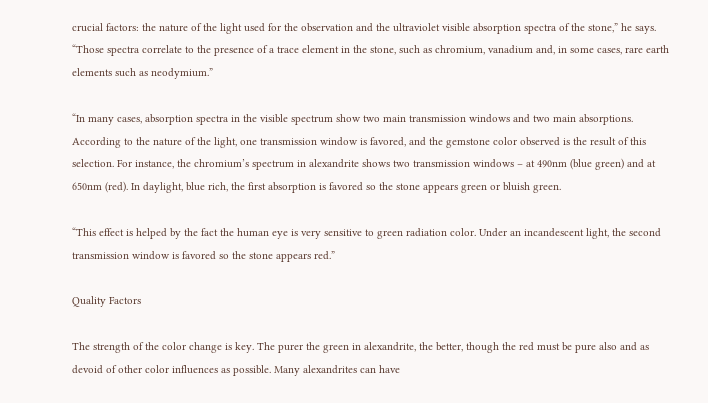crucial factors: the nature of the light used for the observation and the ultraviolet visible absorption spectra of the stone,” he says. “Those spectra correlate to the presence of a trace element in the stone, such as chromium, vanadium and, in some cases, rare earth elements such as neodymium.”

“In many cases, absorption spectra in the visible spectrum show two main transmission windows and two main absorptions. According to the nature of the light, one transmission window is favored, and the gemstone color observed is the result of this selection. For instance, the chromium’s spectrum in alexandrite shows two transmission windows – at 490nm (blue green) and at 650nm (red). In daylight, blue rich, the first absorption is favored so the stone appears green or bluish green.

“This effect is helped by the fact the human eye is very sensitive to green radiation color. Under an incandescent light, the second transmission window is favored so the stone appears red.”

Quality Factors

The strength of the color change is key. The purer the green in alexandrite, the better, though the red must be pure also and as devoid of other color influences as possible. Many alexandrites can have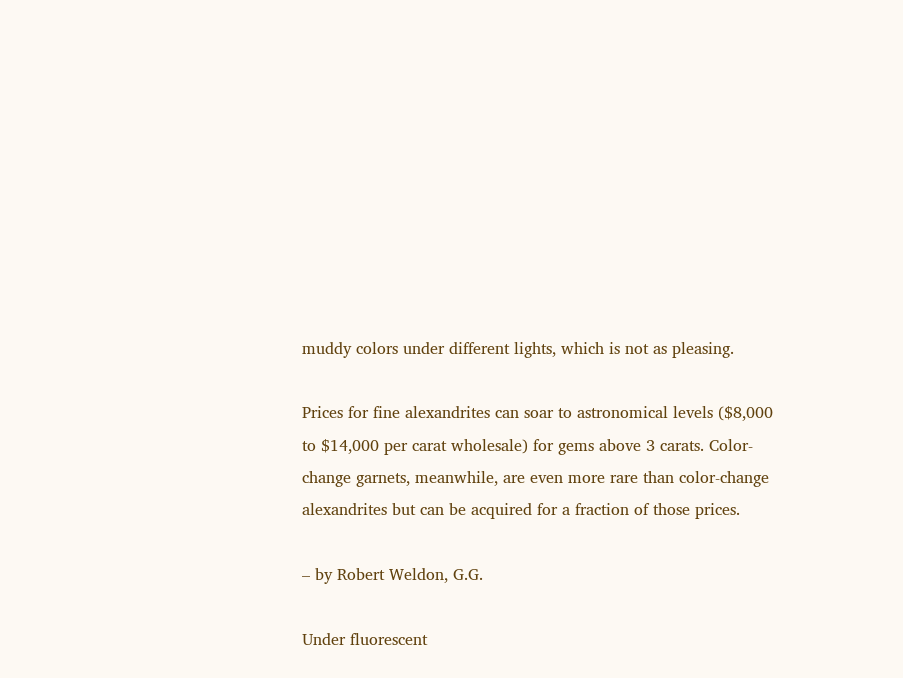muddy colors under different lights, which is not as pleasing.

Prices for fine alexandrites can soar to astronomical levels ($8,000 to $14,000 per carat wholesale) for gems above 3 carats. Color-change garnets, meanwhile, are even more rare than color-change alexandrites but can be acquired for a fraction of those prices.

– by Robert Weldon, G.G.

Under fluorescent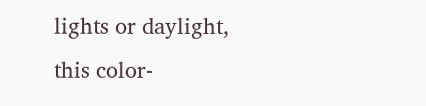lights or daylight, this color-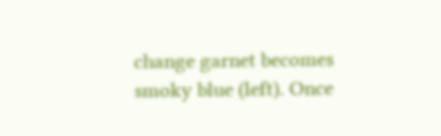change garnet becomes smoky blue (left). Once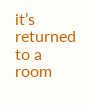it’s returned to a room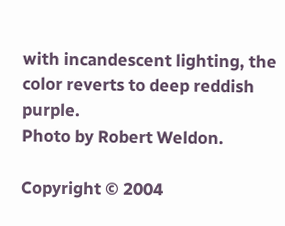with incandescent lighting, the color reverts to deep reddish purple.
Photo by Robert Weldon.

Copyright © 2004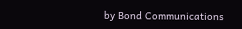by Bond Communications